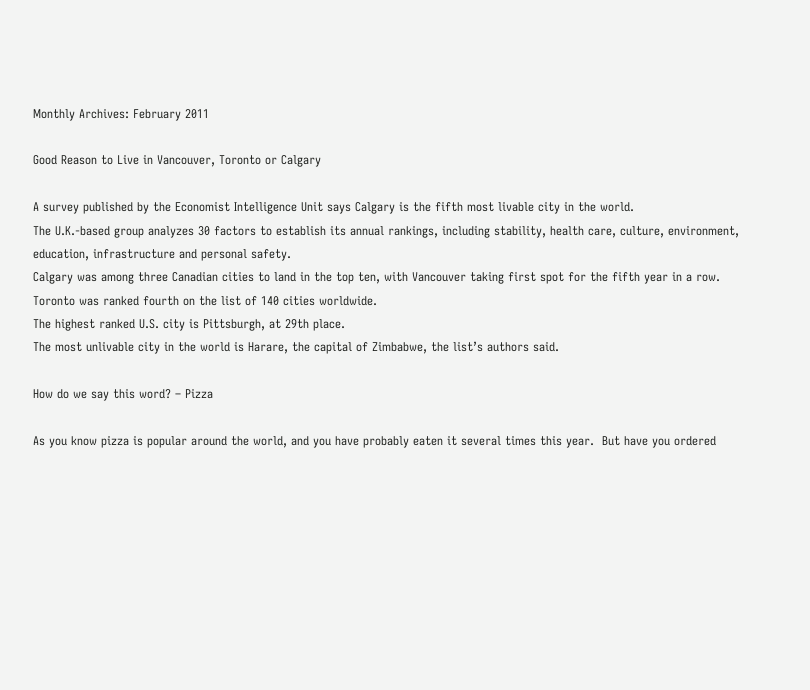Monthly Archives: February 2011

Good Reason to Live in Vancouver, Toronto or Calgary

A survey published by the Economist Intelligence Unit says Calgary is the fifth most livable city in the world.
The U.K.-based group analyzes 30 factors to establish its annual rankings, including stability, health care, culture, environment, education, infrastructure and personal safety.
Calgary was among three Canadian cities to land in the top ten, with Vancouver taking first spot for the fifth year in a row.
Toronto was ranked fourth on the list of 140 cities worldwide.
The highest ranked U.S. city is Pittsburgh, at 29th place.
The most unlivable city in the world is Harare, the capital of Zimbabwe, the list’s authors said.

How do we say this word? – Pizza

As you know pizza is popular around the world, and you have probably eaten it several times this year.  But have you ordered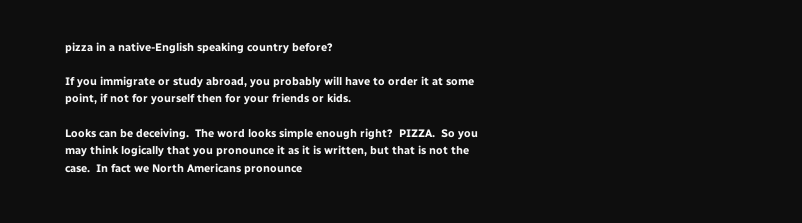pizza in a native-English speaking country before?

If you immigrate or study abroad, you probably will have to order it at some point, if not for yourself then for your friends or kids.

Looks can be deceiving.  The word looks simple enough right?  PIZZA.  So you may think logically that you pronounce it as it is written, but that is not the case.  In fact we North Americans pronounce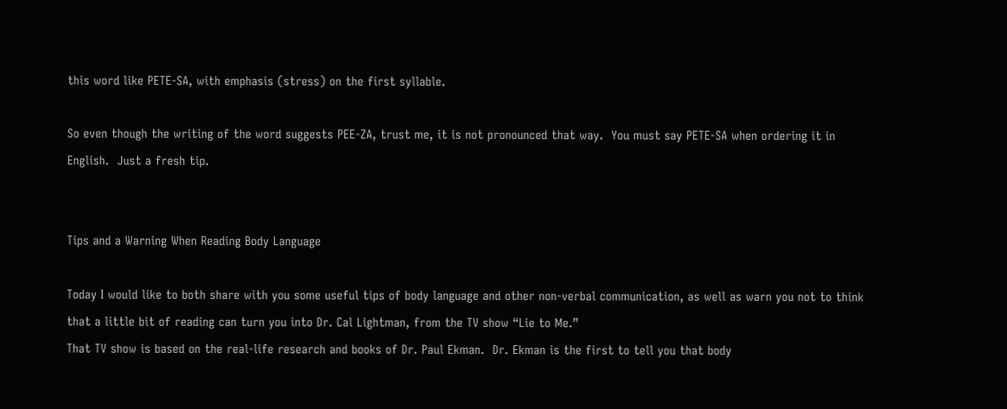this word like PETE-SA, with emphasis (stress) on the first syllable.

So even though the writing of the word suggests PEE-ZA, trust me, it is not pronounced that way.  You must say PETE-SA when ordering it in English.  Just a fresh tip.


Tips and a Warning When Reading Body Language

Today I would like to both share with you some useful tips of body language and other non-verbal communication, as well as warn you not to think that a little bit of reading can turn you into Dr. Cal Lightman, from the TV show “Lie to Me.”
That TV show is based on the real-life research and books of Dr. Paul Ekman.  Dr. Ekman is the first to tell you that body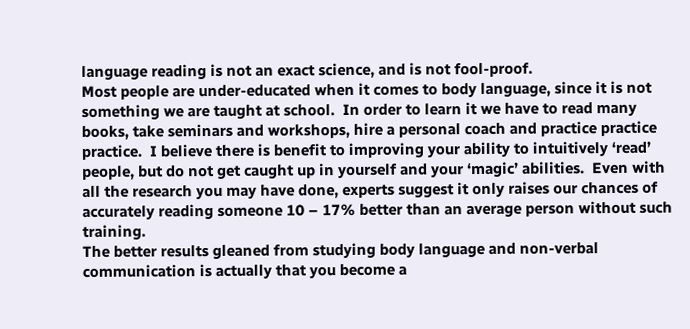language reading is not an exact science, and is not fool-proof.
Most people are under-educated when it comes to body language, since it is not something we are taught at school.  In order to learn it we have to read many books, take seminars and workshops, hire a personal coach and practice practice practice.  I believe there is benefit to improving your ability to intuitively ‘read’ people, but do not get caught up in yourself and your ‘magic’ abilities.  Even with all the research you may have done, experts suggest it only raises our chances of accurately reading someone 10 – 17% better than an average person without such training.
The better results gleaned from studying body language and non-verbal communication is actually that you become a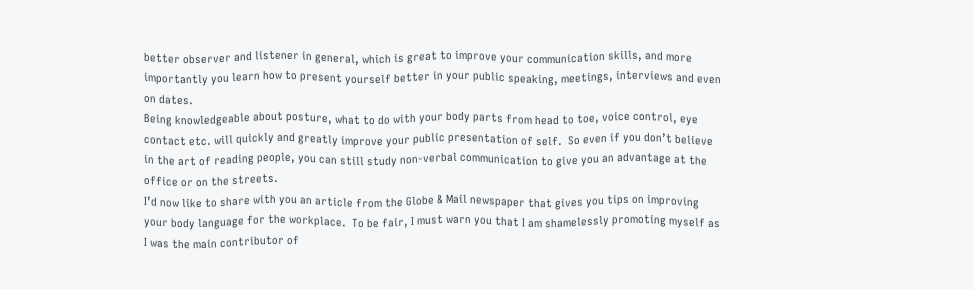better observer and listener in general, which is great to improve your communication skills, and more importantly you learn how to present yourself better in your public speaking, meetings, interviews and even on dates.
Being knowledgeable about posture, what to do with your body parts from head to toe, voice control, eye contact etc. will quickly and greatly improve your public presentation of self.  So even if you don’t believe in the art of reading people, you can still study non-verbal communication to give you an advantage at the office or on the streets.
I’d now like to share with you an article from the Globe & Mail newspaper that gives you tips on improving your body language for the workplace.  To be fair, I must warn you that I am shamelessly promoting myself as I was the main contributor of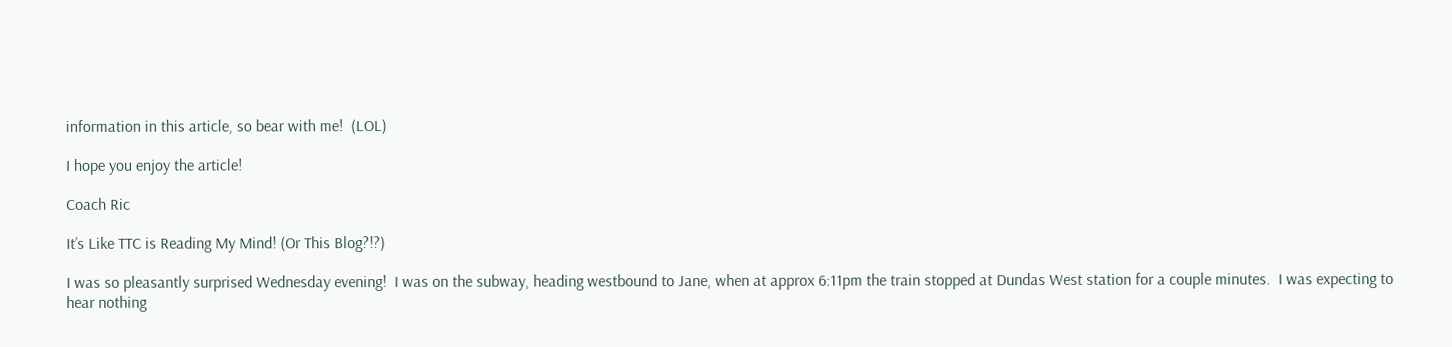information in this article, so bear with me!  (LOL)

I hope you enjoy the article!

Coach Ric

It’s Like TTC is Reading My Mind! (Or This Blog?!?)

I was so pleasantly surprised Wednesday evening!  I was on the subway, heading westbound to Jane, when at approx 6:11pm the train stopped at Dundas West station for a couple minutes.  I was expecting to hear nothing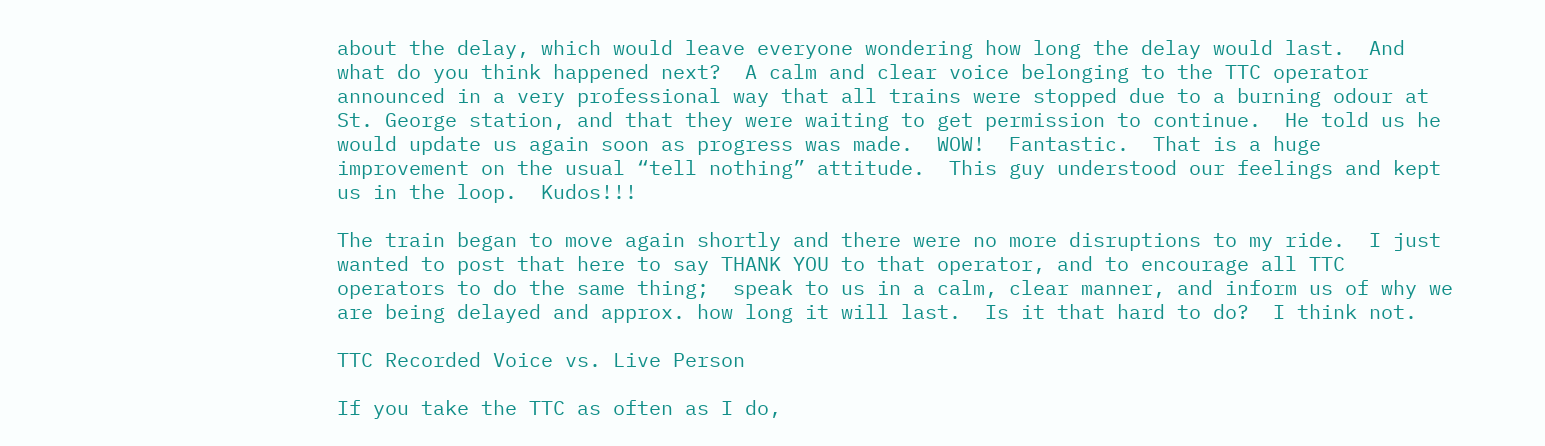about the delay, which would leave everyone wondering how long the delay would last.  And what do you think happened next?  A calm and clear voice belonging to the TTC operator announced in a very professional way that all trains were stopped due to a burning odour at St. George station, and that they were waiting to get permission to continue.  He told us he would update us again soon as progress was made.  WOW!  Fantastic.  That is a huge improvement on the usual “tell nothing” attitude.  This guy understood our feelings and kept us in the loop.  Kudos!!!

The train began to move again shortly and there were no more disruptions to my ride.  I just wanted to post that here to say THANK YOU to that operator, and to encourage all TTC operators to do the same thing;  speak to us in a calm, clear manner, and inform us of why we are being delayed and approx. how long it will last.  Is it that hard to do?  I think not.

TTC Recorded Voice vs. Live Person

If you take the TTC as often as I do,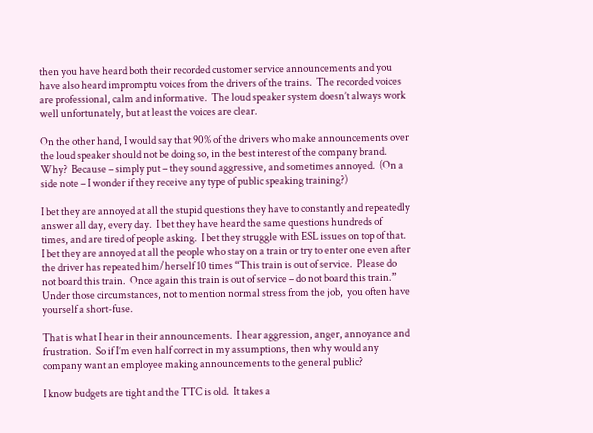then you have heard both their recorded customer service announcements and you have also heard impromptu voices from the drivers of the trains.  The recorded voices are professional, calm and informative.  The loud speaker system doesn’t always work well unfortunately, but at least the voices are clear.

On the other hand, I would say that 90% of the drivers who make announcements over the loud speaker should not be doing so, in the best interest of the company brand.  Why?  Because – simply put – they sound aggressive, and sometimes annoyed.  (On a side note – I wonder if they receive any type of public speaking training?)

I bet they are annoyed at all the stupid questions they have to constantly and repeatedly answer all day, every day.  I bet they have heard the same questions hundreds of times, and are tired of people asking.  I bet they struggle with ESL issues on top of that.  I bet they are annoyed at all the people who stay on a train or try to enter one even after the driver has repeated him/herself 10 times “This train is out of service.  Please do not board this train.  Once again this train is out of service – do not board this train.”  Under those circumstances, not to mention normal stress from the job,  you often have yourself a short-fuse.

That is what I hear in their announcements.  I hear aggression, anger, annoyance and frustration.  So if I’m even half correct in my assumptions, then why would any company want an employee making announcements to the general public?

I know budgets are tight and the TTC is old.  It takes a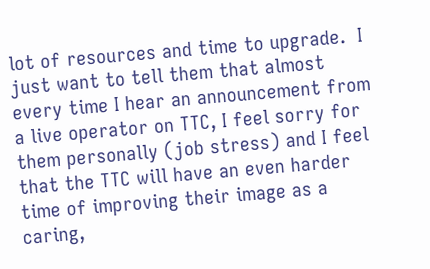lot of resources and time to upgrade.  I just want to tell them that almost every time I hear an announcement from a live operator on TTC, I feel sorry for them personally (job stress) and I feel that the TTC will have an even harder time of improving their image as a caring,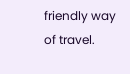friendly way of travel.